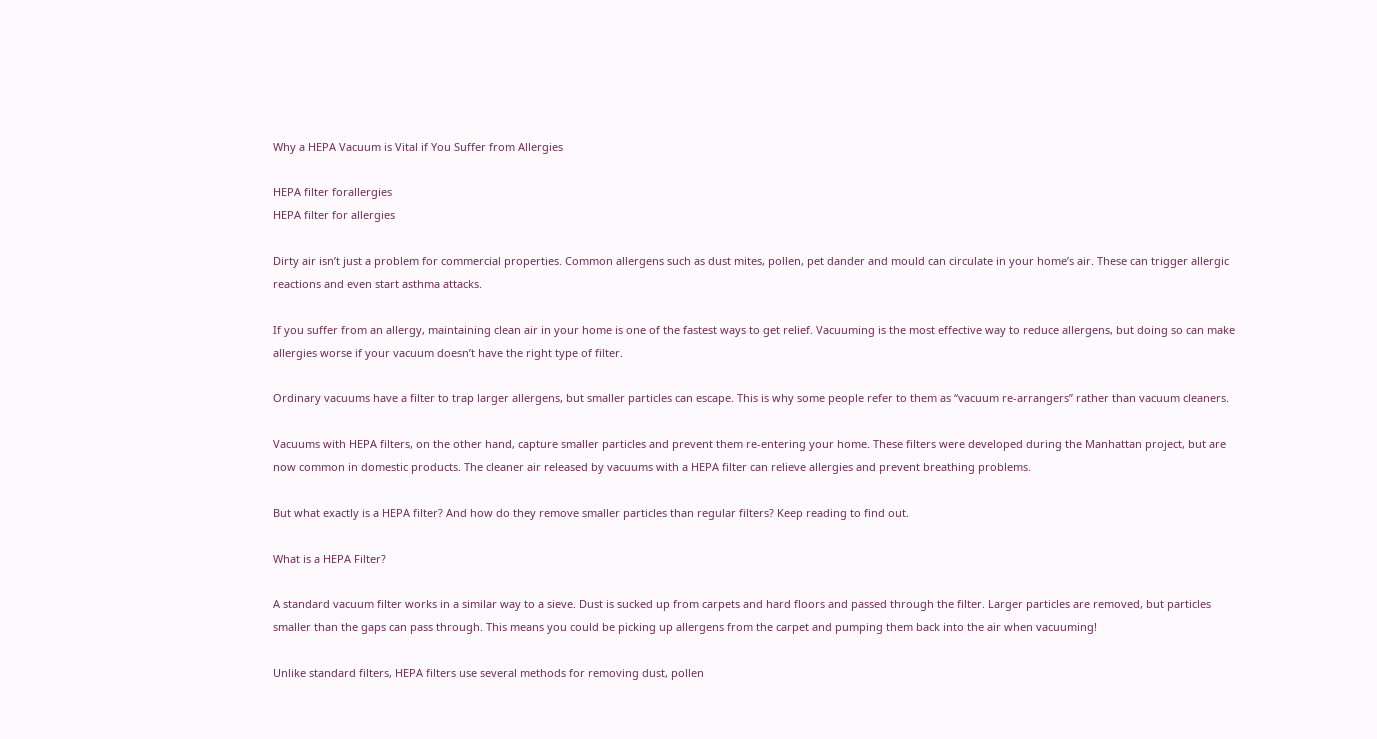Why a HEPA Vacuum is Vital if You Suffer from Allergies

HEPA filter forallergies
HEPA filter for allergies

Dirty air isn’t just a problem for commercial properties. Common allergens such as dust mites, pollen, pet dander and mould can circulate in your home’s air. These can trigger allergic reactions and even start asthma attacks.

If you suffer from an allergy, maintaining clean air in your home is one of the fastest ways to get relief. Vacuuming is the most effective way to reduce allergens, but doing so can make allergies worse if your vacuum doesn’t have the right type of filter.

Ordinary vacuums have a filter to trap larger allergens, but smaller particles can escape. This is why some people refer to them as “vacuum re-arrangers” rather than vacuum cleaners.

Vacuums with HEPA filters, on the other hand, capture smaller particles and prevent them re-entering your home. These filters were developed during the Manhattan project, but are now common in domestic products. The cleaner air released by vacuums with a HEPA filter can relieve allergies and prevent breathing problems.

But what exactly is a HEPA filter? And how do they remove smaller particles than regular filters? Keep reading to find out.

What is a HEPA Filter?

A standard vacuum filter works in a similar way to a sieve. Dust is sucked up from carpets and hard floors and passed through the filter. Larger particles are removed, but particles smaller than the gaps can pass through. This means you could be picking up allergens from the carpet and pumping them back into the air when vacuuming!

Unlike standard filters, HEPA filters use several methods for removing dust, pollen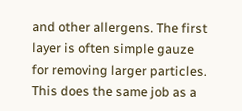and other allergens. The first layer is often simple gauze for removing larger particles. This does the same job as a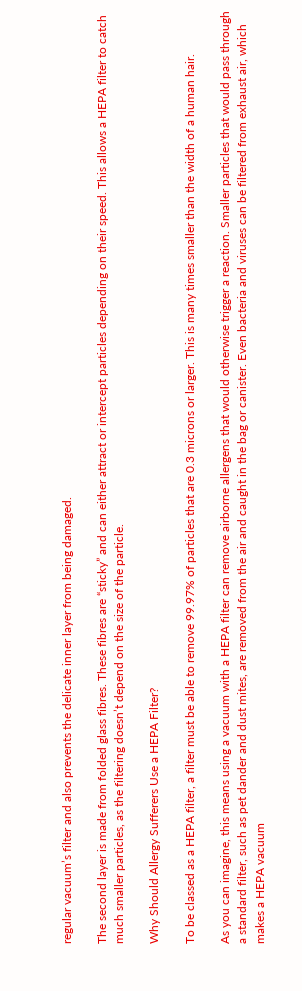regular vacuum’s filter and also prevents the delicate inner layer from being damaged.

The second layer is made from folded glass fibres. These fibres are “sticky” and can either attract or intercept particles depending on their speed. This allows a HEPA filter to catch much smaller particles, as the filtering doesn’t depend on the size of the particle.

Why Should Allergy Sufferers Use a HEPA Filter?

To be classed as a HEPA filter, a filter must be able to remove 99.97% of particles that are 0.3 microns or larger. This is many times smaller than the width of a human hair.

As you can imagine, this means using a vacuum with a HEPA filter can remove airborne allergens that would otherwise trigger a reaction. Smaller particles that would pass through a standard filter, such as pet dander and dust mites, are removed from the air and caught in the bag or canister. Even bacteria and viruses can be filtered from exhaust air, which makes a HEPA vacuum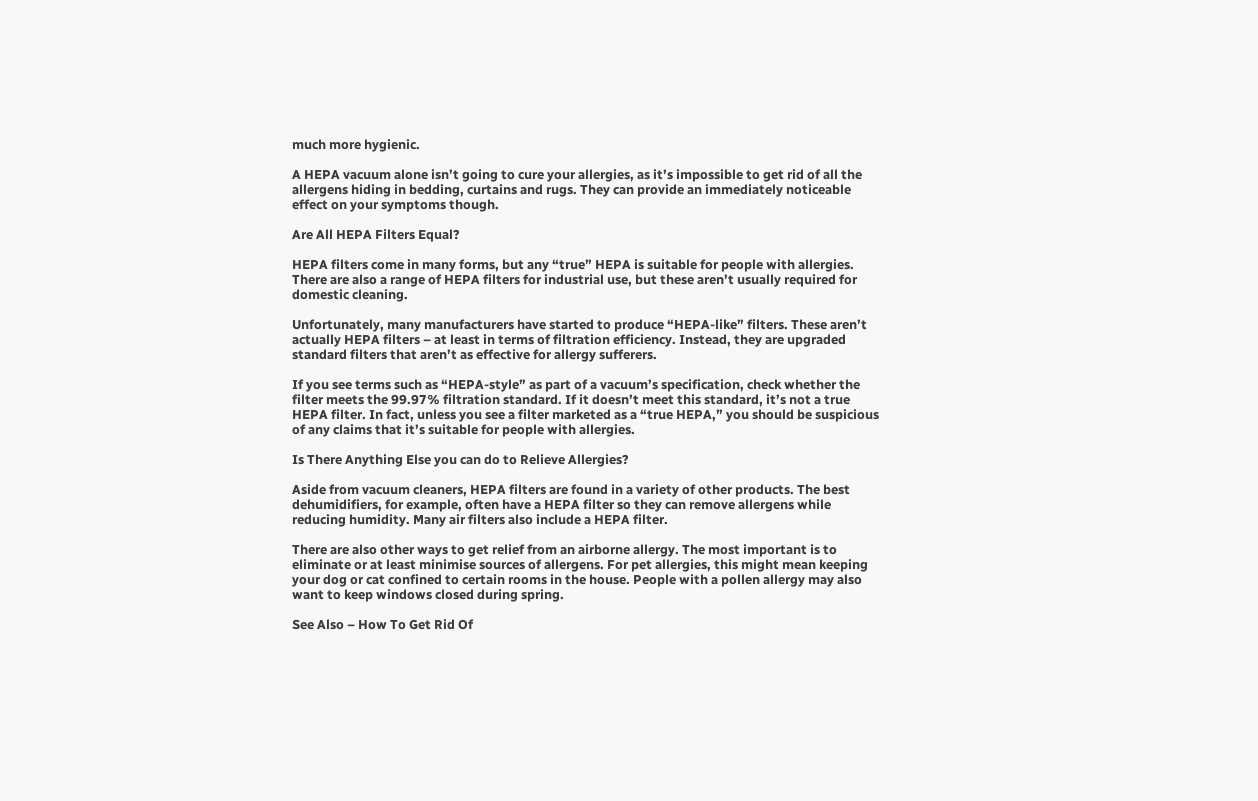much more hygienic.

A HEPA vacuum alone isn’t going to cure your allergies, as it’s impossible to get rid of all the allergens hiding in bedding, curtains and rugs. They can provide an immediately noticeable effect on your symptoms though.

Are All HEPA Filters Equal?

HEPA filters come in many forms, but any “true” HEPA is suitable for people with allergies. There are also a range of HEPA filters for industrial use, but these aren’t usually required for domestic cleaning.

Unfortunately, many manufacturers have started to produce “HEPA-like” filters. These aren’t actually HEPA filters – at least in terms of filtration efficiency. Instead, they are upgraded standard filters that aren’t as effective for allergy sufferers.

If you see terms such as “HEPA-style” as part of a vacuum’s specification, check whether the filter meets the 99.97% filtration standard. If it doesn’t meet this standard, it’s not a true HEPA filter. In fact, unless you see a filter marketed as a “true HEPA,” you should be suspicious of any claims that it’s suitable for people with allergies.

Is There Anything Else you can do to Relieve Allergies?

Aside from vacuum cleaners, HEPA filters are found in a variety of other products. The best dehumidifiers, for example, often have a HEPA filter so they can remove allergens while reducing humidity. Many air filters also include a HEPA filter.

There are also other ways to get relief from an airborne allergy. The most important is to eliminate or at least minimise sources of allergens. For pet allergies, this might mean keeping your dog or cat confined to certain rooms in the house. People with a pollen allergy may also want to keep windows closed during spring.

See Also – How To Get Rid Of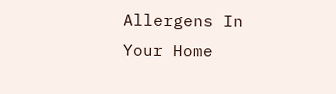Allergens In Your Home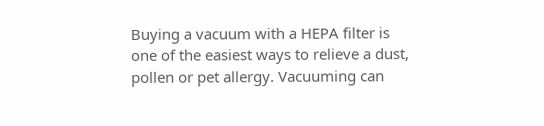Buying a vacuum with a HEPA filter is one of the easiest ways to relieve a dust, pollen or pet allergy. Vacuuming can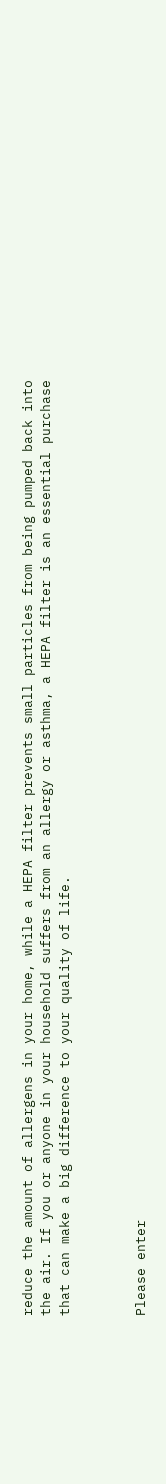reduce the amount of allergens in your home, while a HEPA filter prevents small particles from being pumped back into the air. If you or anyone in your household suffers from an allergy or asthma, a HEPA filter is an essential purchase that can make a big difference to your quality of life.



Please enter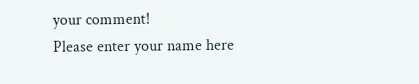your comment!
Please enter your name here